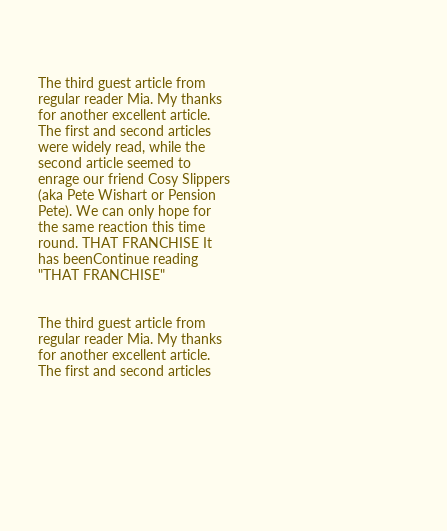The third guest article from regular reader Mia. My thanks for another excellent article. The first and second articles were widely read, while the second article seemed to enrage our friend Cosy Slippers (aka Pete Wishart or Pension Pete). We can only hope for the same reaction this time round. THAT FRANCHISE It has beenContinue reading "THAT FRANCHISE"


The third guest article from regular reader Mia. My thanks for another excellent article. The first and second articles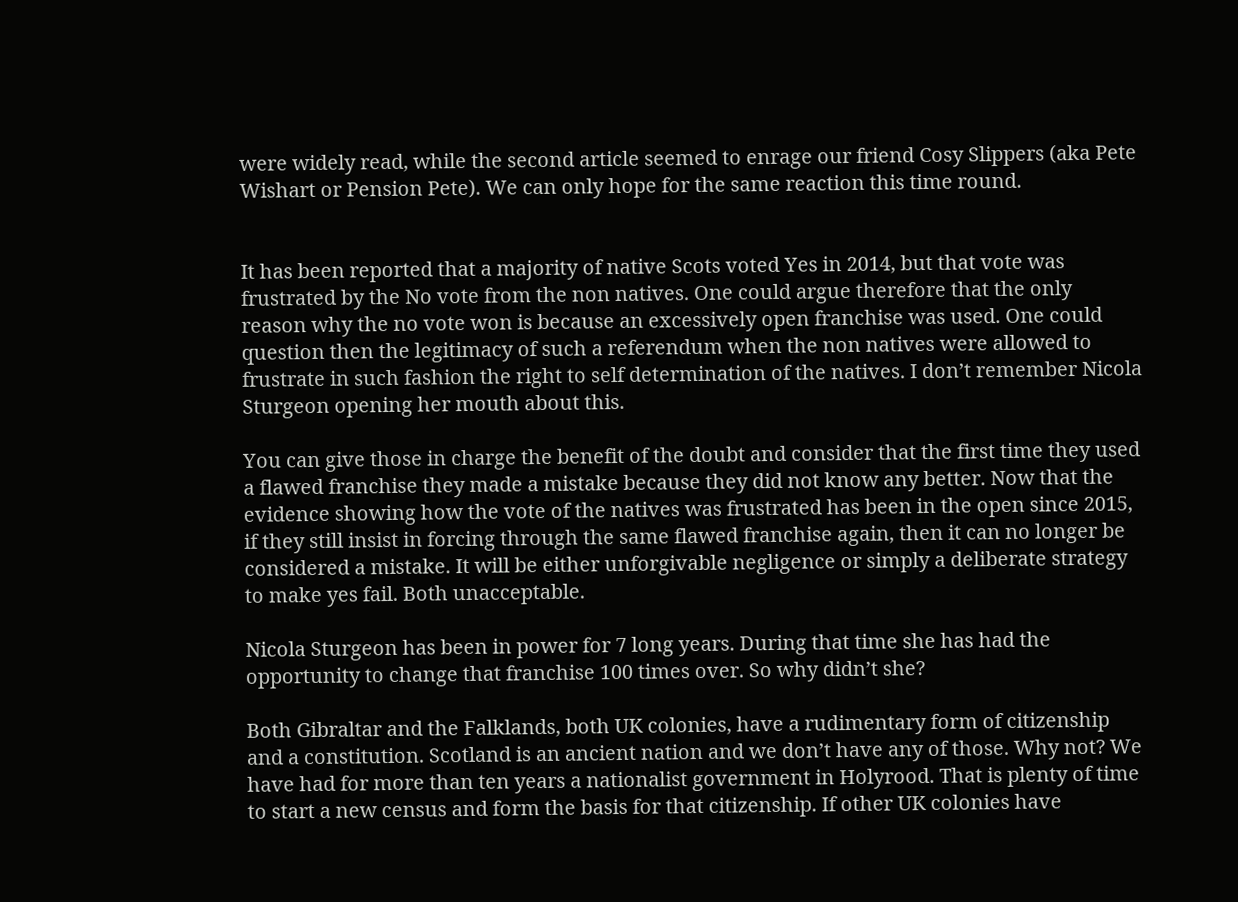were widely read, while the second article seemed to enrage our friend Cosy Slippers (aka Pete Wishart or Pension Pete). We can only hope for the same reaction this time round.


It has been reported that a majority of native Scots voted Yes in 2014, but that vote was frustrated by the No vote from the non natives. One could argue therefore that the only reason why the no vote won is because an excessively open franchise was used. One could question then the legitimacy of such a referendum when the non natives were allowed to frustrate in such fashion the right to self determination of the natives. I don’t remember Nicola Sturgeon opening her mouth about this.

You can give those in charge the benefit of the doubt and consider that the first time they used a flawed franchise they made a mistake because they did not know any better. Now that the evidence showing how the vote of the natives was frustrated has been in the open since 2015, if they still insist in forcing through the same flawed franchise again, then it can no longer be considered a mistake. It will be either unforgivable negligence or simply a deliberate strategy to make yes fail. Both unacceptable.

Nicola Sturgeon has been in power for 7 long years. During that time she has had the opportunity to change that franchise 100 times over. So why didn’t she?

Both Gibraltar and the Falklands, both UK colonies, have a rudimentary form of citizenship and a constitution. Scotland is an ancient nation and we don’t have any of those. Why not? We have had for more than ten years a nationalist government in Holyrood. That is plenty of time to start a new census and form the basis for that citizenship. If other UK colonies have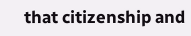that citizenship and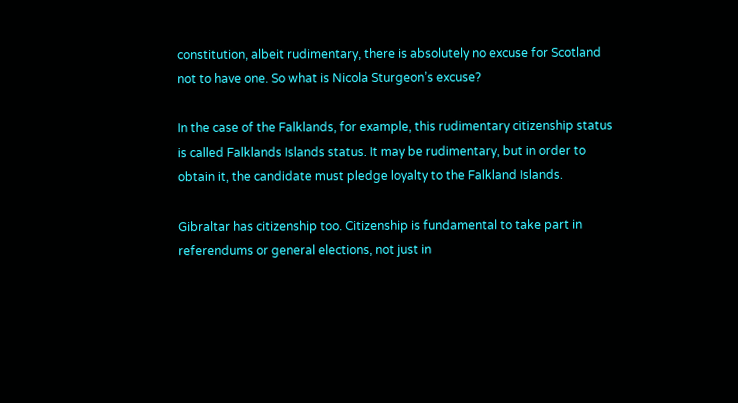constitution, albeit rudimentary, there is absolutely no excuse for Scotland not to have one. So what is Nicola Sturgeon’s excuse?

In the case of the Falklands, for example, this rudimentary citizenship status is called Falklands Islands status. It may be rudimentary, but in order to obtain it, the candidate must pledge loyalty to the Falkland Islands.

Gibraltar has citizenship too. Citizenship is fundamental to take part in referendums or general elections, not just in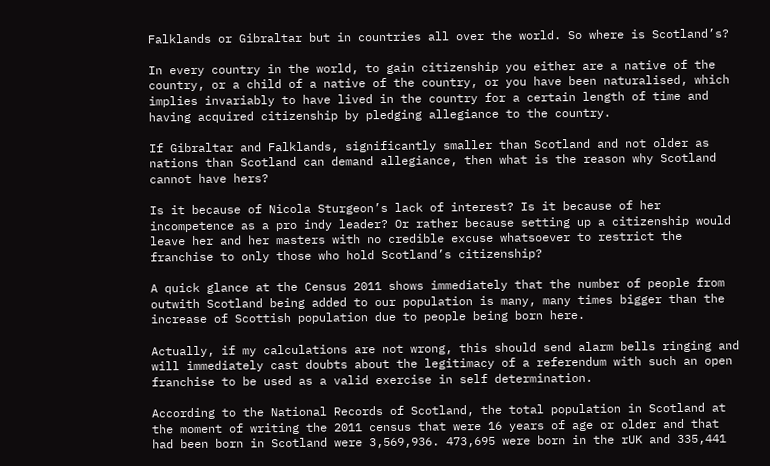Falklands or Gibraltar but in countries all over the world. So where is Scotland’s?

In every country in the world, to gain citizenship you either are a native of the country, or a child of a native of the country, or you have been naturalised, which implies invariably to have lived in the country for a certain length of time and having acquired citizenship by pledging allegiance to the country.

If Gibraltar and Falklands, significantly smaller than Scotland and not older as nations than Scotland can demand allegiance, then what is the reason why Scotland cannot have hers?

Is it because of Nicola Sturgeon’s lack of interest? Is it because of her incompetence as a pro indy leader? Or rather because setting up a citizenship would leave her and her masters with no credible excuse whatsoever to restrict the franchise to only those who hold Scotland’s citizenship?

A quick glance at the Census 2011 shows immediately that the number of people from outwith Scotland being added to our population is many, many times bigger than the increase of Scottish population due to people being born here.

Actually, if my calculations are not wrong, this should send alarm bells ringing and will immediately cast doubts about the legitimacy of a referendum with such an open franchise to be used as a valid exercise in self determination.

According to the National Records of Scotland, the total population in Scotland at the moment of writing the 2011 census that were 16 years of age or older and that had been born in Scotland were 3,569,936. 473,695 were born in the rUK and 335,441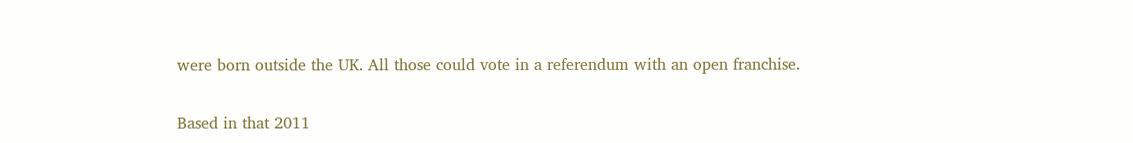were born outside the UK. All those could vote in a referendum with an open franchise.

Based in that 2011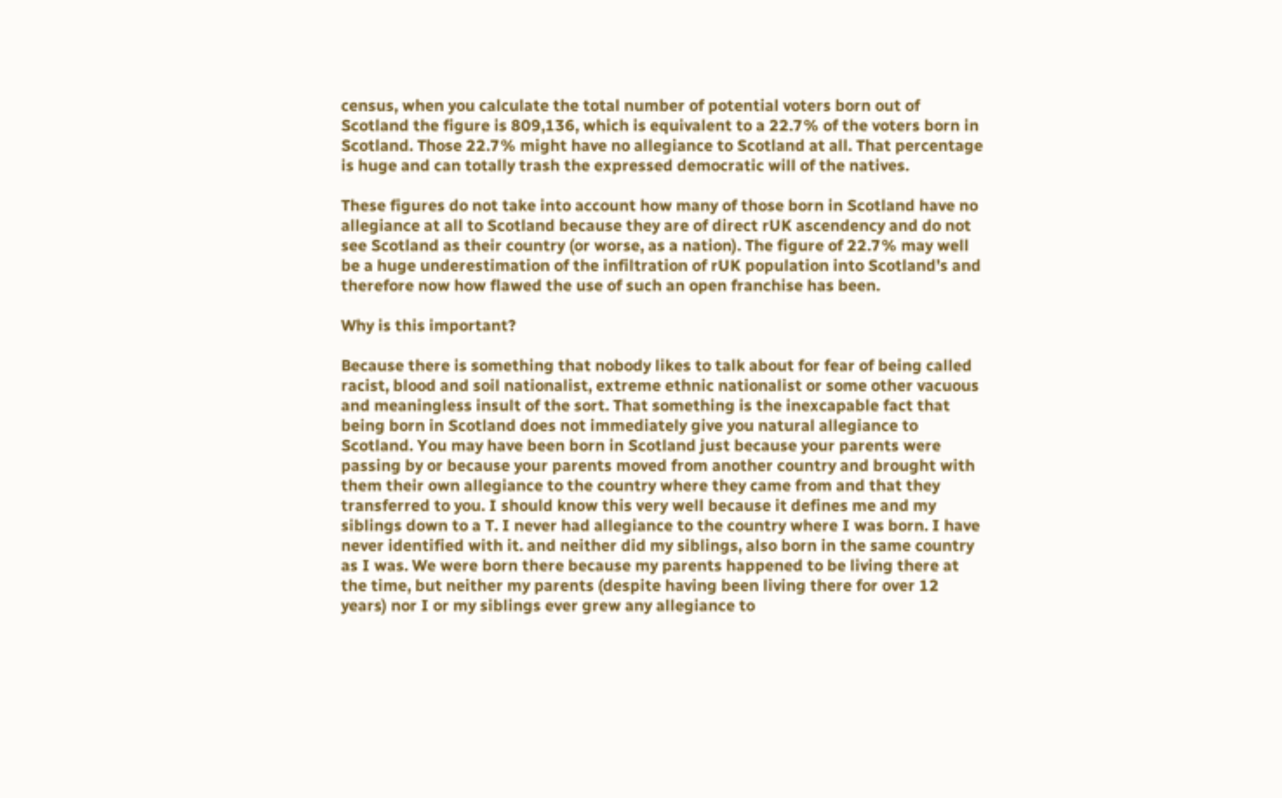census, when you calculate the total number of potential voters born out of Scotland the figure is 809,136, which is equivalent to a 22.7% of the voters born in Scotland. Those 22.7% might have no allegiance to Scotland at all. That percentage is huge and can totally trash the expressed democratic will of the natives.

These figures do not take into account how many of those born in Scotland have no allegiance at all to Scotland because they are of direct rUK ascendency and do not see Scotland as their country (or worse, as a nation). The figure of 22.7% may well be a huge underestimation of the infiltration of rUK population into Scotland’s and therefore now how flawed the use of such an open franchise has been.

Why is this important?

Because there is something that nobody likes to talk about for fear of being called racist, blood and soil nationalist, extreme ethnic nationalist or some other vacuous and meaningless insult of the sort. That something is the inexcapable fact that being born in Scotland does not immediately give you natural allegiance to Scotland. You may have been born in Scotland just because your parents were passing by or because your parents moved from another country and brought with them their own allegiance to the country where they came from and that they transferred to you. I should know this very well because it defines me and my siblings down to a T. I never had allegiance to the country where I was born. I have never identified with it. and neither did my siblings, also born in the same country as I was. We were born there because my parents happened to be living there at the time, but neither my parents (despite having been living there for over 12 years) nor I or my siblings ever grew any allegiance to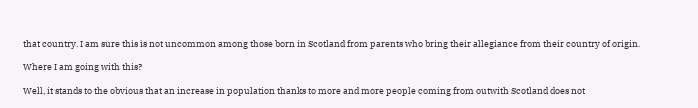that country. I am sure this is not uncommon among those born in Scotland from parents who bring their allegiance from their country of origin.

Where I am going with this?

Well, it stands to the obvious that an increase in population thanks to more and more people coming from outwith Scotland does not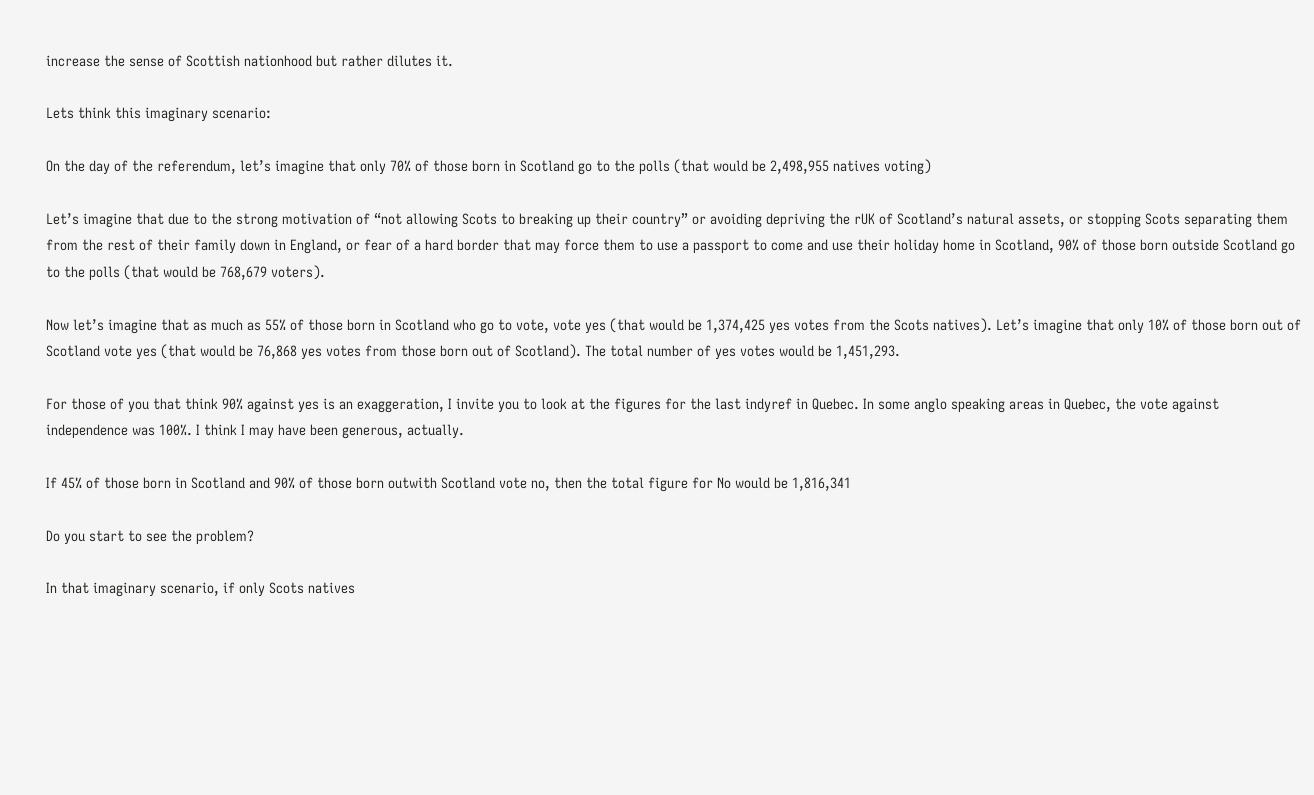increase the sense of Scottish nationhood but rather dilutes it.

Lets think this imaginary scenario:

On the day of the referendum, let’s imagine that only 70% of those born in Scotland go to the polls (that would be 2,498,955 natives voting)

Let’s imagine that due to the strong motivation of “not allowing Scots to breaking up their country” or avoiding depriving the rUK of Scotland’s natural assets, or stopping Scots separating them from the rest of their family down in England, or fear of a hard border that may force them to use a passport to come and use their holiday home in Scotland, 90% of those born outside Scotland go to the polls (that would be 768,679 voters).

Now let’s imagine that as much as 55% of those born in Scotland who go to vote, vote yes (that would be 1,374,425 yes votes from the Scots natives). Let’s imagine that only 10% of those born out of Scotland vote yes (that would be 76,868 yes votes from those born out of Scotland). The total number of yes votes would be 1,451,293.

For those of you that think 90% against yes is an exaggeration, I invite you to look at the figures for the last indyref in Quebec. In some anglo speaking areas in Quebec, the vote against independence was 100%. I think I may have been generous, actually.

If 45% of those born in Scotland and 90% of those born outwith Scotland vote no, then the total figure for No would be 1,816,341

Do you start to see the problem?

In that imaginary scenario, if only Scots natives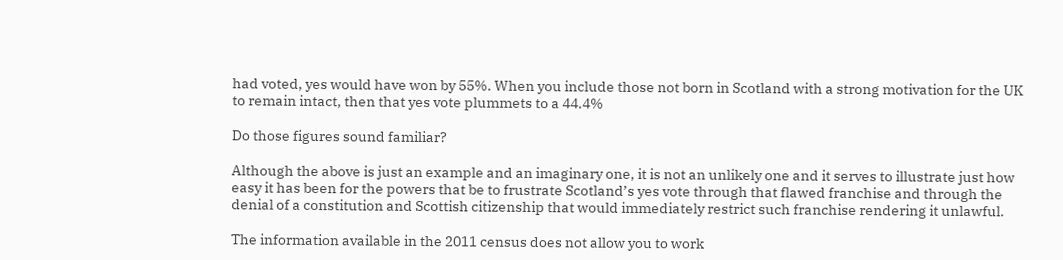had voted, yes would have won by 55%. When you include those not born in Scotland with a strong motivation for the UK to remain intact, then that yes vote plummets to a 44.4%

Do those figures sound familiar?

Although the above is just an example and an imaginary one, it is not an unlikely one and it serves to illustrate just how easy it has been for the powers that be to frustrate Scotland’s yes vote through that flawed franchise and through the denial of a constitution and Scottish citizenship that would immediately restrict such franchise rendering it unlawful.

The information available in the 2011 census does not allow you to work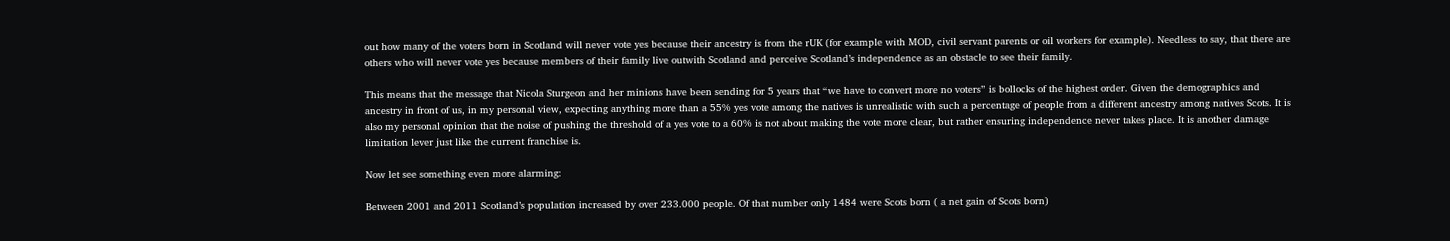out how many of the voters born in Scotland will never vote yes because their ancestry is from the rUK (for example with MOD, civil servant parents or oil workers for example). Needless to say, that there are others who will never vote yes because members of their family live outwith Scotland and perceive Scotland’s independence as an obstacle to see their family.

This means that the message that Nicola Sturgeon and her minions have been sending for 5 years that “we have to convert more no voters” is bollocks of the highest order. Given the demographics and ancestry in front of us, in my personal view, expecting anything more than a 55% yes vote among the natives is unrealistic with such a percentage of people from a different ancestry among natives Scots. It is also my personal opinion that the noise of pushing the threshold of a yes vote to a 60% is not about making the vote more clear, but rather ensuring independence never takes place. It is another damage limitation lever just like the current franchise is.

Now let see something even more alarming:

Between 2001 and 2011 Scotland’s population increased by over 233.000 people. Of that number only 1484 were Scots born ( a net gain of Scots born)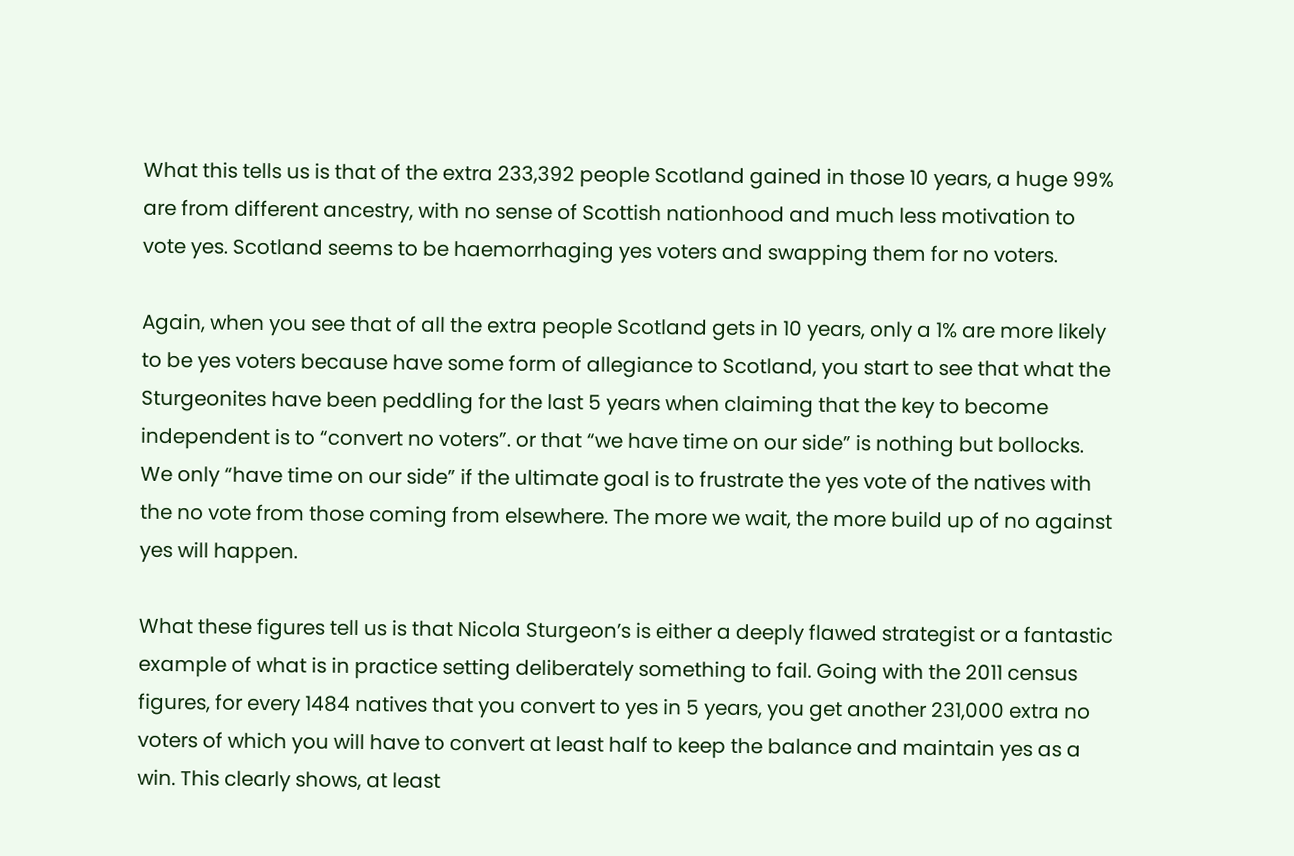What this tells us is that of the extra 233,392 people Scotland gained in those 10 years, a huge 99% are from different ancestry, with no sense of Scottish nationhood and much less motivation to vote yes. Scotland seems to be haemorrhaging yes voters and swapping them for no voters.

Again, when you see that of all the extra people Scotland gets in 10 years, only a 1% are more likely to be yes voters because have some form of allegiance to Scotland, you start to see that what the Sturgeonites have been peddling for the last 5 years when claiming that the key to become independent is to “convert no voters”. or that “we have time on our side” is nothing but bollocks. We only “have time on our side” if the ultimate goal is to frustrate the yes vote of the natives with the no vote from those coming from elsewhere. The more we wait, the more build up of no against yes will happen.

What these figures tell us is that Nicola Sturgeon’s is either a deeply flawed strategist or a fantastic example of what is in practice setting deliberately something to fail. Going with the 2011 census figures, for every 1484 natives that you convert to yes in 5 years, you get another 231,000 extra no voters of which you will have to convert at least half to keep the balance and maintain yes as a win. This clearly shows, at least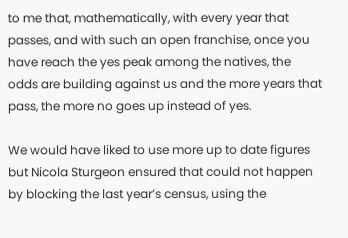to me that, mathematically, with every year that passes, and with such an open franchise, once you have reach the yes peak among the natives, the odds are building against us and the more years that pass, the more no goes up instead of yes.

We would have liked to use more up to date figures but Nicola Sturgeon ensured that could not happen by blocking the last year’s census, using the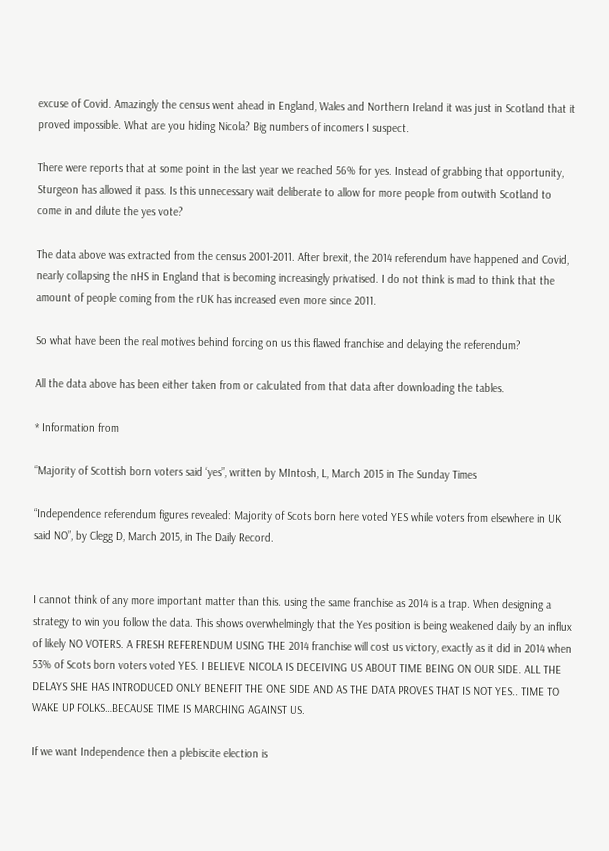excuse of Covid. Amazingly the census went ahead in England, Wales and Northern Ireland it was just in Scotland that it proved impossible. What are you hiding Nicola? Big numbers of incomers I suspect.

There were reports that at some point in the last year we reached 56% for yes. Instead of grabbing that opportunity, Sturgeon has allowed it pass. Is this unnecessary wait deliberate to allow for more people from outwith Scotland to come in and dilute the yes vote?

The data above was extracted from the census 2001-2011. After brexit, the 2014 referendum have happened and Covid, nearly collapsing the nHS in England that is becoming increasingly privatised. I do not think is mad to think that the amount of people coming from the rUK has increased even more since 2011.

So what have been the real motives behind forcing on us this flawed franchise and delaying the referendum?

All the data above has been either taken from or calculated from that data after downloading the tables.

* Information from

“Majority of Scottish born voters said ‘yes”, written by MIntosh, L, March 2015 in The Sunday Times

“Independence referendum figures revealed: Majority of Scots born here voted YES while voters from elsewhere in UK said NO”, by Clegg D, March 2015, in The Daily Record.


I cannot think of any more important matter than this. using the same franchise as 2014 is a trap. When designing a strategy to win you follow the data. This shows overwhelmingly that the Yes position is being weakened daily by an influx of likely NO VOTERS. A FRESH REFERENDUM USING THE 2014 franchise will cost us victory, exactly as it did in 2014 when 53% of Scots born voters voted YES. I BELIEVE NICOLA IS DECEIVING US ABOUT TIME BEING ON OUR SIDE. ALL THE DELAYS SHE HAS INTRODUCED ONLY BENEFIT THE ONE SIDE AND AS THE DATA PROVES THAT IS NOT YES.. TIME TO WAKE UP FOLKS…BECAUSE TIME IS MARCHING AGAINST US.

If we want Independence then a plebiscite election is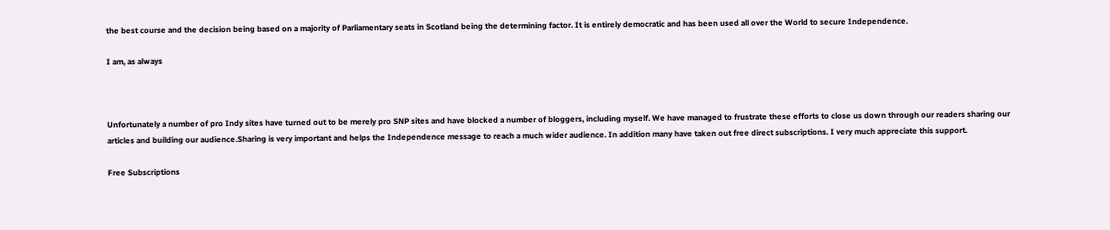the best course and the decision being based on a majority of Parliamentary seats in Scotland being the determining factor. It is entirely democratic and has been used all over the World to secure Independence.

I am, as always



Unfortunately a number of pro Indy sites have turned out to be merely pro SNP sites and have blocked a number of bloggers, including myself. We have managed to frustrate these efforts to close us down through our readers sharing our articles and building our audience.Sharing is very important and helps the Independence message to reach a much wider audience. In addition many have taken out free direct subscriptions. I very much appreciate this support.

Free Subscriptions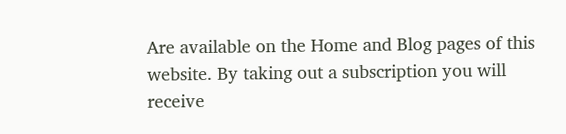Are available on the Home and Blog pages of this website. By taking out a subscription you will receive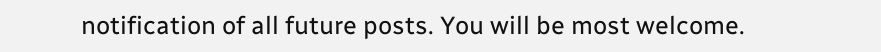notification of all future posts. You will be most welcome.